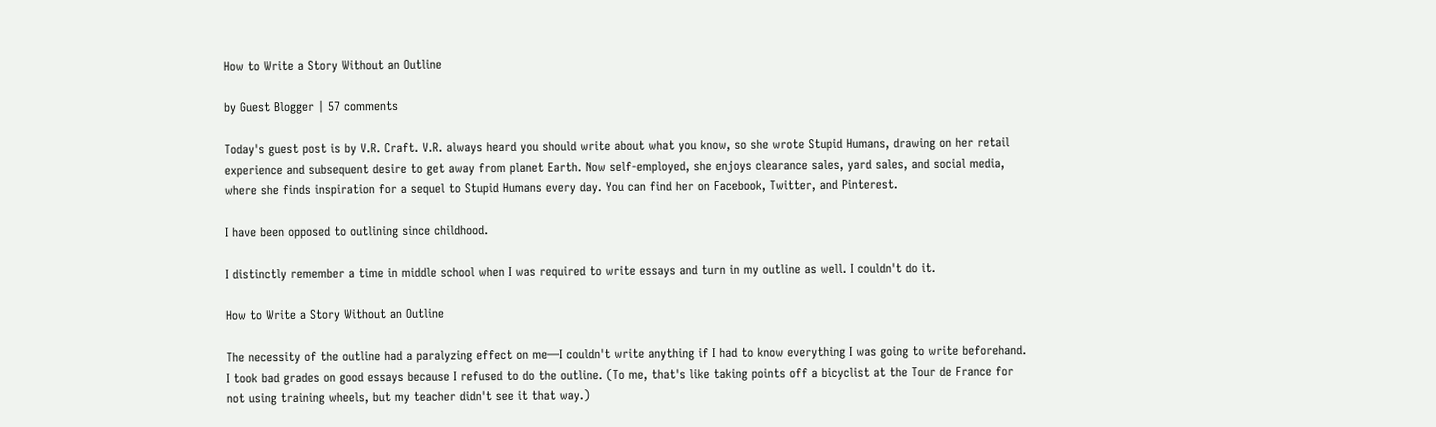How to Write a Story Without an Outline

by Guest Blogger | 57 comments

Today's guest post is by V.R. Craft. V.R. always heard you should write about what you know, so she wrote Stupid Humans, drawing on her retail experience and subsequent desire to get away from planet Earth. Now self-employed, she enjoys clearance sales, yard sales, and social media, where she finds inspiration for a sequel to Stupid Humans every day. You can find her on Facebook, Twitter, and Pinterest.

I have been opposed to outlining since childhood.

I distinctly remember a time in middle school when I was required to write essays and turn in my outline as well. I couldn't do it.

How to Write a Story Without an Outline

The necessity of the outline had a paralyzing effect on me—I couldn't write anything if I had to know everything I was going to write beforehand. I took bad grades on good essays because I refused to do the outline. (To me, that's like taking points off a bicyclist at the Tour de France for not using training wheels, but my teacher didn't see it that way.)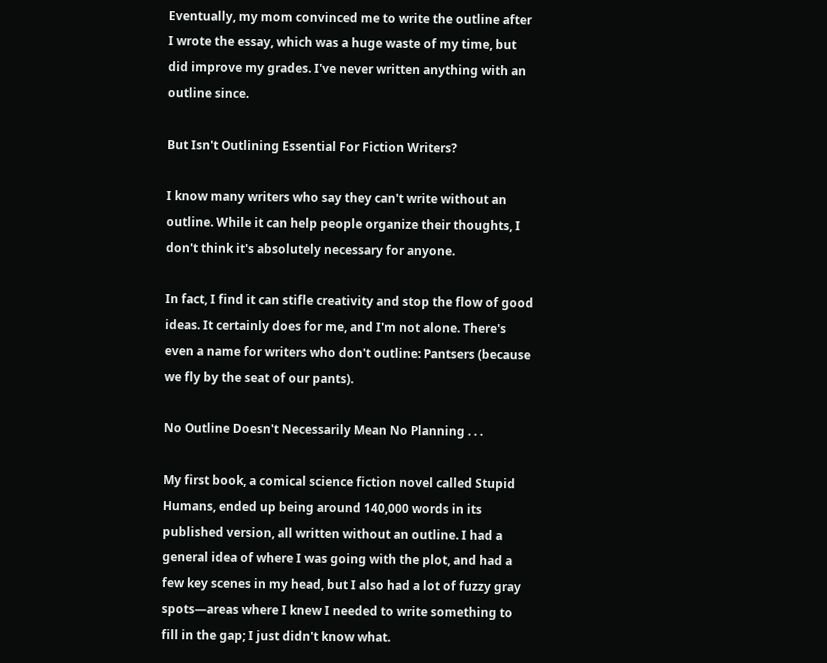Eventually, my mom convinced me to write the outline after I wrote the essay, which was a huge waste of my time, but did improve my grades. I've never written anything with an outline since.

But Isn't Outlining Essential For Fiction Writers?

I know many writers who say they can't write without an outline. While it can help people organize their thoughts, I don't think it's absolutely necessary for anyone.

In fact, I find it can stifle creativity and stop the flow of good ideas. It certainly does for me, and I'm not alone. There's even a name for writers who don't outline: Pantsers (because we fly by the seat of our pants).

No Outline Doesn't Necessarily Mean No Planning . . .

My first book, a comical science fiction novel called Stupid Humans, ended up being around 140,000 words in its published version, all written without an outline. I had a general idea of where I was going with the plot, and had a few key scenes in my head, but I also had a lot of fuzzy gray spots—areas where I knew I needed to write something to fill in the gap; I just didn't know what.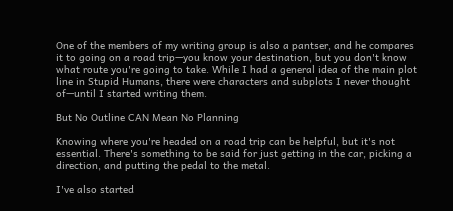One of the members of my writing group is also a pantser, and he compares it to going on a road trip—you know your destination, but you don't know what route you're going to take. While I had a general idea of the main plot line in Stupid Humans, there were characters and subplots I never thought of—until I started writing them.

But No Outline CAN Mean No Planning

Knowing where you're headed on a road trip can be helpful, but it's not essential. There's something to be said for just getting in the car, picking a direction, and putting the pedal to the metal.

I've also started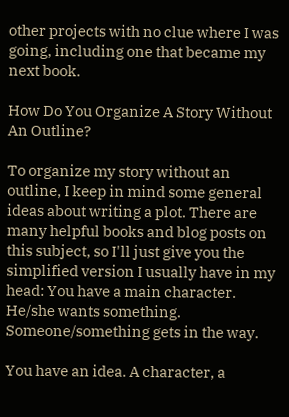other projects with no clue where I was going, including one that became my next book.

How Do You Organize A Story Without An Outline?

To organize my story without an outline, I keep in mind some general ideas about writing a plot. There are many helpful books and blog posts on this subject, so I'll just give you the simplified version I usually have in my head: You have a main character. He/she wants something. Someone/something gets in the way.

You have an idea. A character, a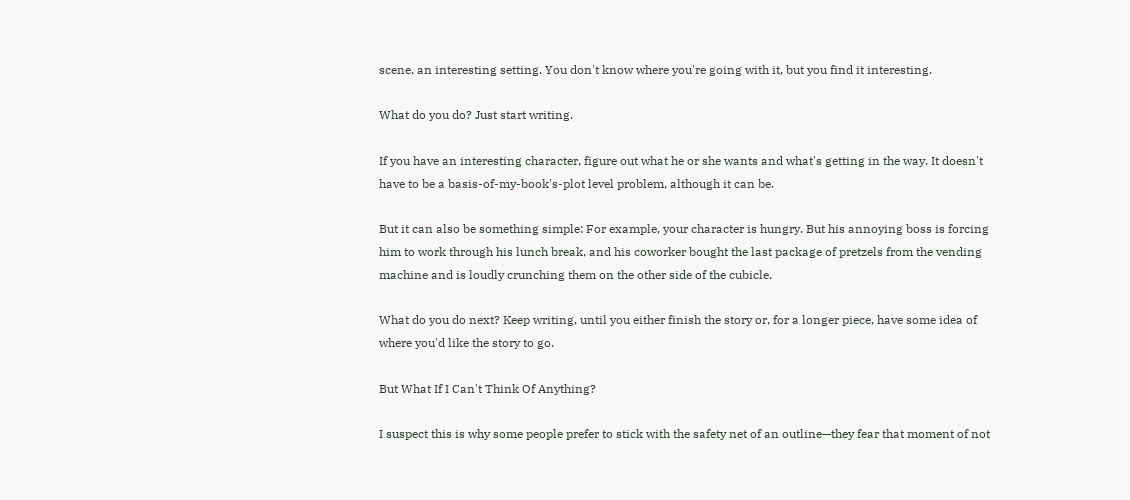scene, an interesting setting. You don't know where you're going with it, but you find it interesting.

What do you do? Just start writing.

If you have an interesting character, figure out what he or she wants and what's getting in the way. It doesn't have to be a basis-of-my-book's-plot level problem, although it can be.

But it can also be something simple: For example, your character is hungry. But his annoying boss is forcing him to work through his lunch break, and his coworker bought the last package of pretzels from the vending machine and is loudly crunching them on the other side of the cubicle.

What do you do next? Keep writing, until you either finish the story or, for a longer piece, have some idea of where you'd like the story to go.

But What If I Can't Think Of Anything?

I suspect this is why some people prefer to stick with the safety net of an outline—they fear that moment of not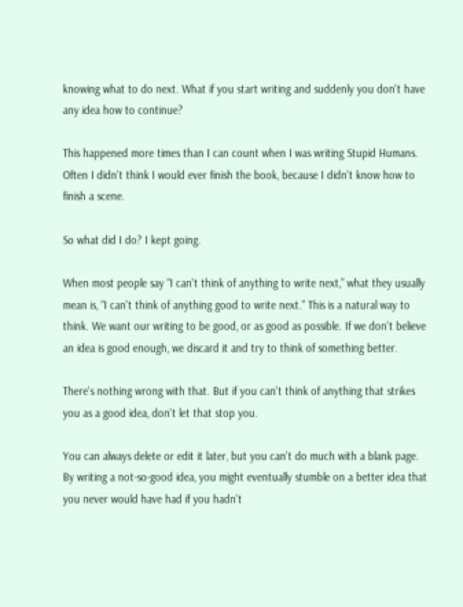knowing what to do next. What if you start writing and suddenly you don't have any idea how to continue?

This happened more times than I can count when I was writing Stupid Humans. Often I didn't think I would ever finish the book, because I didn't know how to finish a scene.

So what did I do? I kept going.

When most people say “I can't think of anything to write next,” what they usually mean is, “I can't think of anything good to write next.” This is a natural way to think. We want our writing to be good, or as good as possible. If we don't believe an idea is good enough, we discard it and try to think of something better.

There's nothing wrong with that. But if you can't think of anything that strikes you as a good idea, don't let that stop you.

You can always delete or edit it later, but you can't do much with a blank page. By writing a not-so-good idea, you might eventually stumble on a better idea that you never would have had if you hadn't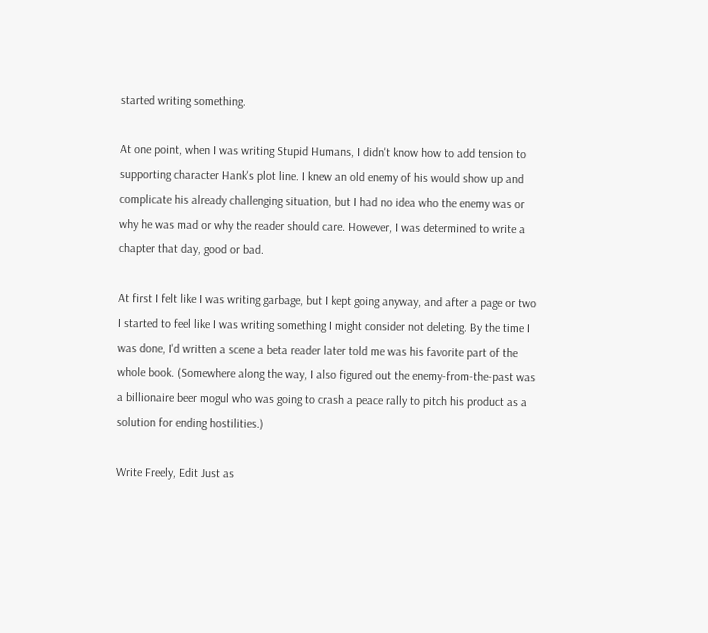started writing something.

At one point, when I was writing Stupid Humans, I didn't know how to add tension to supporting character Hank's plot line. I knew an old enemy of his would show up and complicate his already challenging situation, but I had no idea who the enemy was or why he was mad or why the reader should care. However, I was determined to write a chapter that day, good or bad.

At first I felt like I was writing garbage, but I kept going anyway, and after a page or two I started to feel like I was writing something I might consider not deleting. By the time I was done, I'd written a scene a beta reader later told me was his favorite part of the whole book. (Somewhere along the way, I also figured out the enemy-from-the-past was a billionaire beer mogul who was going to crash a peace rally to pitch his product as a solution for ending hostilities.)

Write Freely, Edit Just as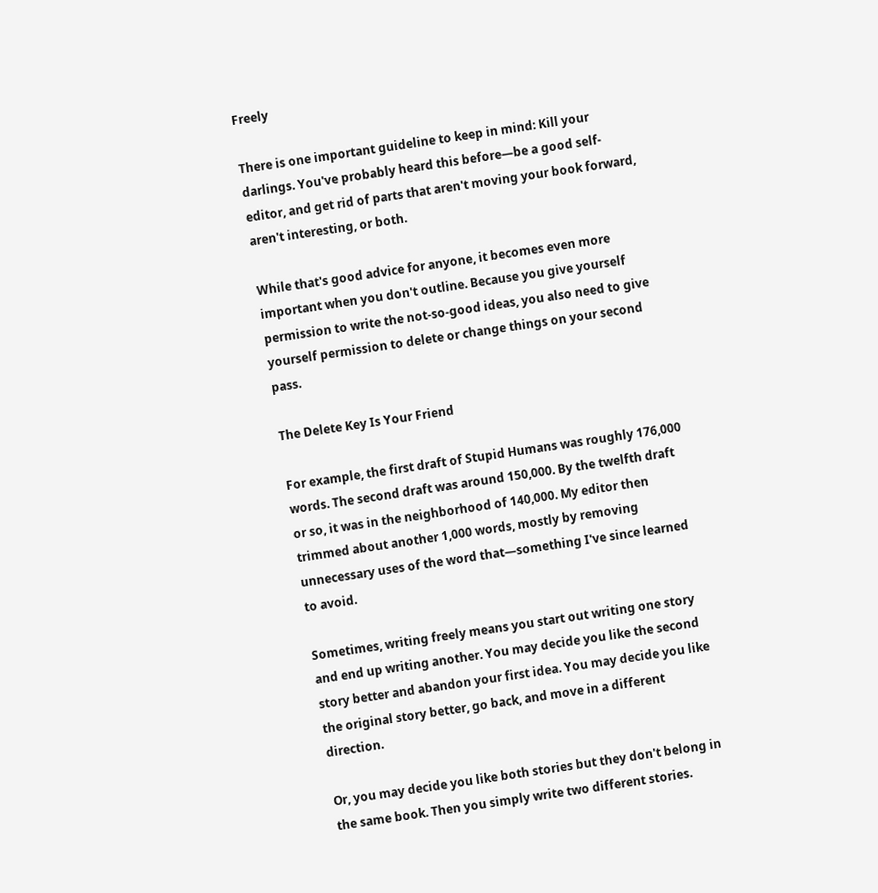Freely

There is one important guideline to keep in mind: Kill your darlings. You've probably heard this before—be a good self-editor, and get rid of parts that aren't moving your book forward, aren't interesting, or both.

While that's good advice for anyone, it becomes even more important when you don't outline. Because you give yourself permission to write the not-so-good ideas, you also need to give yourself permission to delete or change things on your second pass.

The Delete Key Is Your Friend

For example, the first draft of Stupid Humans was roughly 176,000 words. The second draft was around 150,000. By the twelfth draft or so, it was in the neighborhood of 140,000. My editor then trimmed about another 1,000 words, mostly by removing unnecessary uses of the word that—something I've since learned to avoid.

Sometimes, writing freely means you start out writing one story and end up writing another. You may decide you like the second story better and abandon your first idea. You may decide you like the original story better, go back, and move in a different direction.

Or, you may decide you like both stories but they don't belong in the same book. Then you simply write two different stories.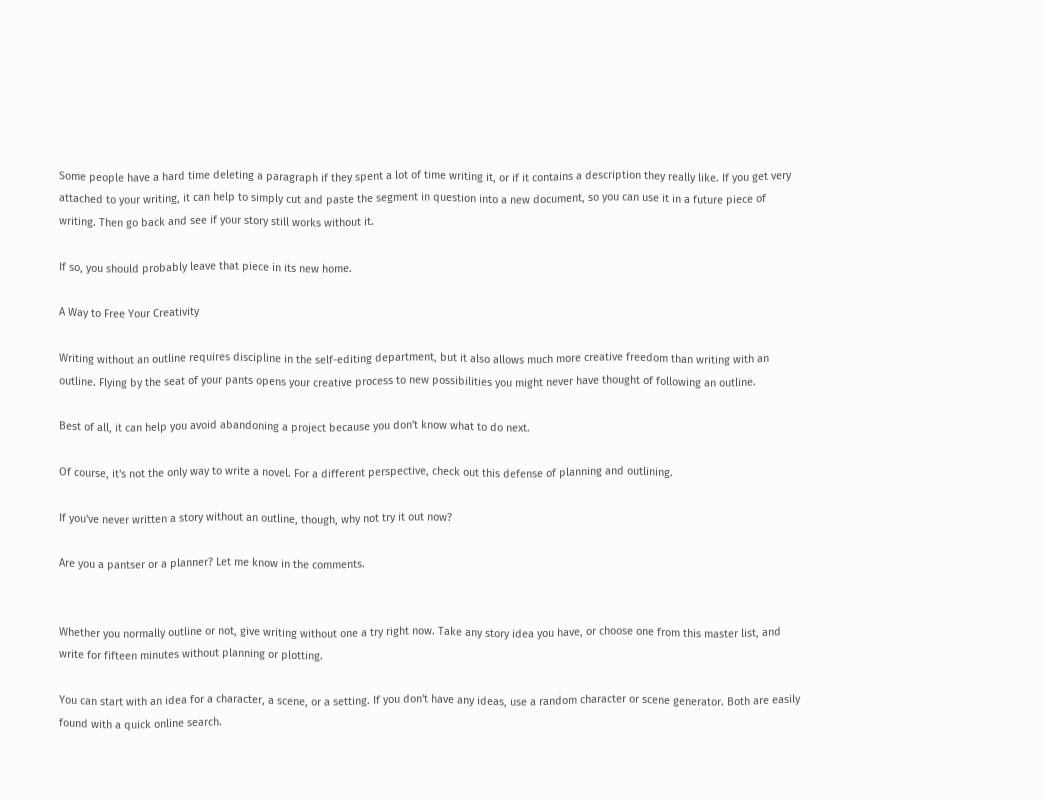Some people have a hard time deleting a paragraph if they spent a lot of time writing it, or if it contains a description they really like. If you get very attached to your writing, it can help to simply cut and paste the segment in question into a new document, so you can use it in a future piece of writing. Then go back and see if your story still works without it.

If so, you should probably leave that piece in its new home.

A Way to Free Your Creativity

Writing without an outline requires discipline in the self-editing department, but it also allows much more creative freedom than writing with an outline. Flying by the seat of your pants opens your creative process to new possibilities you might never have thought of following an outline.

Best of all, it can help you avoid abandoning a project because you don't know what to do next.

Of course, it's not the only way to write a novel. For a different perspective, check out this defense of planning and outlining.

If you've never written a story without an outline, though, why not try it out now?

Are you a pantser or a planner? Let me know in the comments.


Whether you normally outline or not, give writing without one a try right now. Take any story idea you have, or choose one from this master list, and write for fifteen minutes without planning or plotting.

You can start with an idea for a character, a scene, or a setting. If you don't have any ideas, use a random character or scene generator. Both are easily found with a quick online search.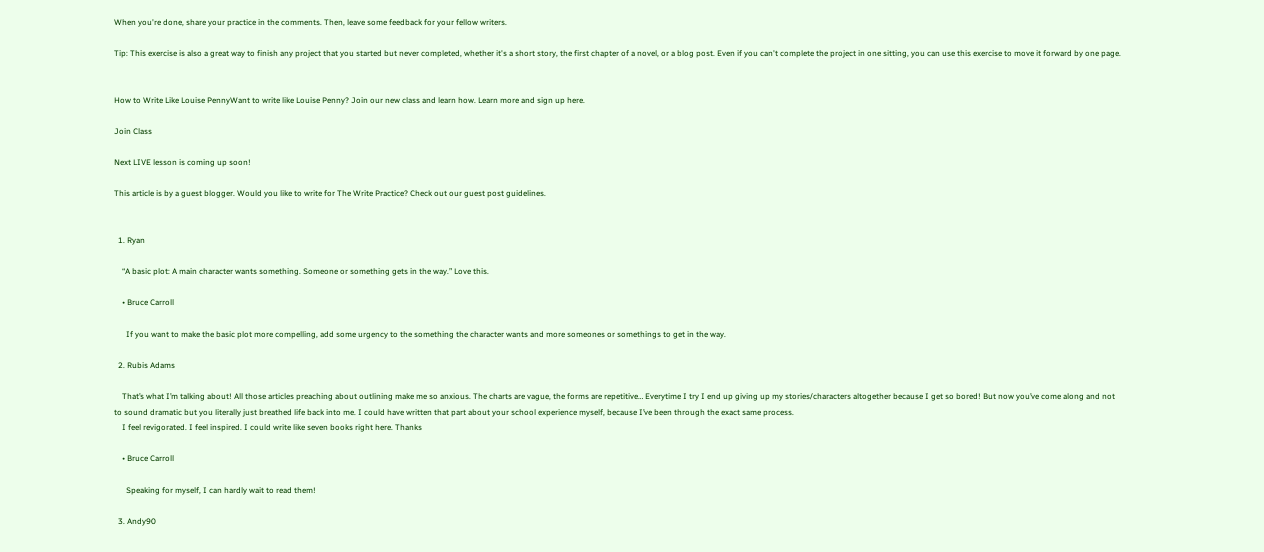When you're done, share your practice in the comments. Then, leave some feedback for your fellow writers.

Tip: This exercise is also a great way to finish any project that you started but never completed, whether it's a short story, the first chapter of a novel, or a blog post. Even if you can't complete the project in one sitting, you can use this exercise to move it forward by one page.


How to Write Like Louise PennyWant to write like Louise Penny? Join our new class and learn how. Learn more and sign up here.

Join Class

Next LIVE lesson is coming up soon!

This article is by a guest blogger. Would you like to write for The Write Practice? Check out our guest post guidelines.


  1. Ryan

    “A basic plot: A main character wants something. Someone or something gets in the way.” Love this.

    • Bruce Carroll

      If you want to make the basic plot more compelling, add some urgency to the something the character wants and more someones or somethings to get in the way.

  2. Rubis Adams

    That’s what I’m talking about! All those articles preaching about outlining make me so anxious. The charts are vague, the forms are repetitive… Everytime I try I end up giving up my stories/characters altogether because I get so bored! But now you’ve come along and not to sound dramatic but you literally just breathed life back into me. I could have written that part about your school experience myself, because I’ve been through the exact same process.
    I feel revigorated. I feel inspired. I could write like seven books right here. Thanks

    • Bruce Carroll

      Speaking for myself, I can hardly wait to read them!

  3. Andy90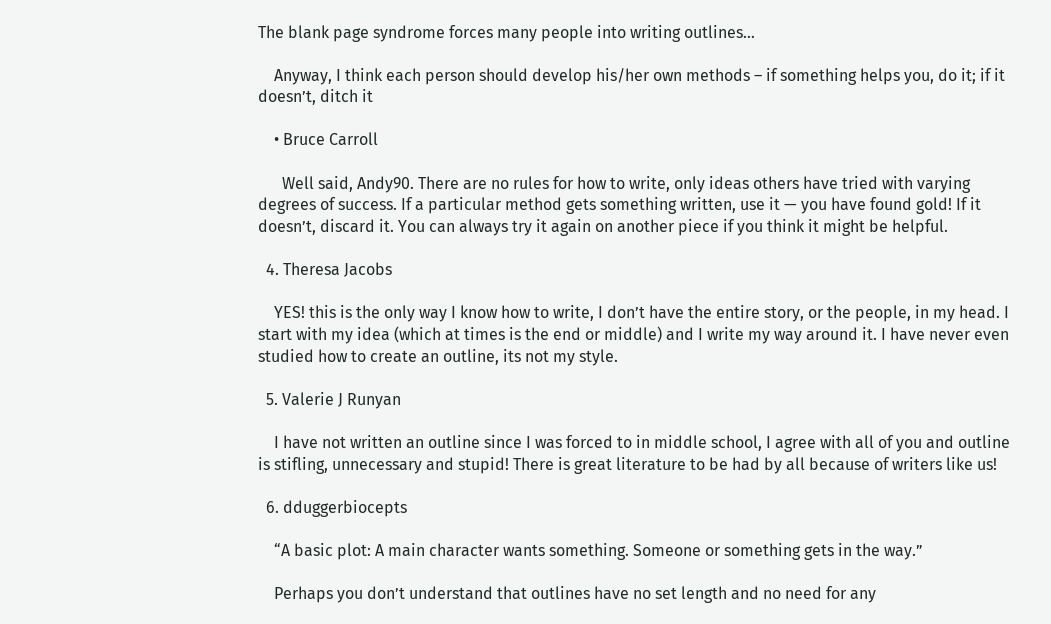The blank page syndrome forces many people into writing outlines…

    Anyway, I think each person should develop his/her own methods – if something helps you, do it; if it doesn’t, ditch it

    • Bruce Carroll

      Well said, Andy90. There are no rules for how to write, only ideas others have tried with varying degrees of success. If a particular method gets something written, use it — you have found gold! If it doesn’t, discard it. You can always try it again on another piece if you think it might be helpful.

  4. Theresa Jacobs

    YES! this is the only way I know how to write, I don’t have the entire story, or the people, in my head. I start with my idea (which at times is the end or middle) and I write my way around it. I have never even studied how to create an outline, its not my style.

  5. Valerie J Runyan

    I have not written an outline since I was forced to in middle school, I agree with all of you and outline is stifling, unnecessary and stupid! There is great literature to be had by all because of writers like us!

  6. dduggerbiocepts

    “A basic plot: A main character wants something. Someone or something gets in the way.”

    Perhaps you don’t understand that outlines have no set length and no need for any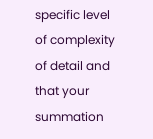specific level of complexity of detail and that your summation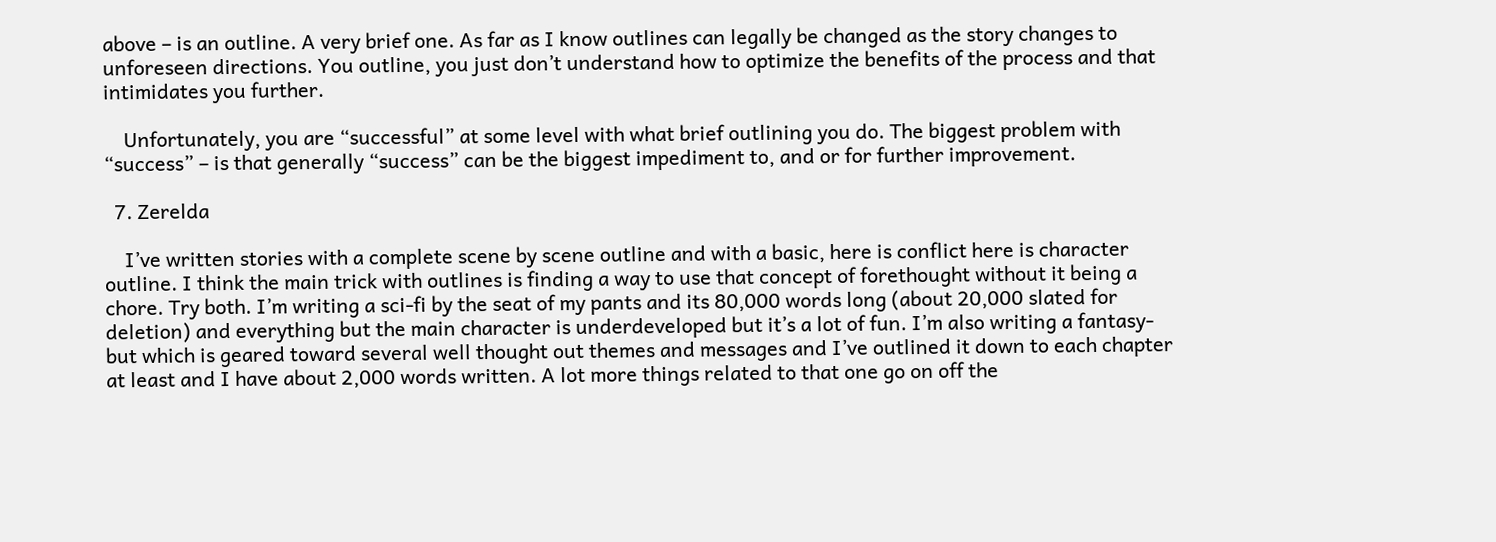above – is an outline. A very brief one. As far as I know outlines can legally be changed as the story changes to unforeseen directions. You outline, you just don’t understand how to optimize the benefits of the process and that intimidates you further.

    Unfortunately, you are “successful” at some level with what brief outlining you do. The biggest problem with “success” – is that generally “success” can be the biggest impediment to, and or for further improvement.

  7. Zerelda

    I’ve written stories with a complete scene by scene outline and with a basic, here is conflict here is character outline. I think the main trick with outlines is finding a way to use that concept of forethought without it being a chore. Try both. I’m writing a sci-fi by the seat of my pants and its 80,000 words long (about 20,000 slated for deletion) and everything but the main character is underdeveloped but it’s a lot of fun. I’m also writing a fantasy- but which is geared toward several well thought out themes and messages and I’ve outlined it down to each chapter at least and I have about 2,000 words written. A lot more things related to that one go on off the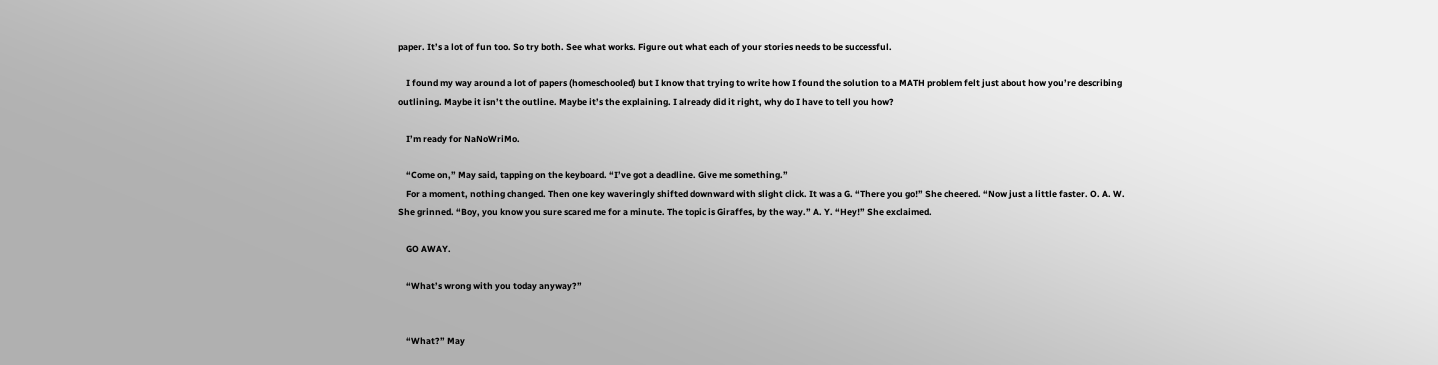paper. It’s a lot of fun too. So try both. See what works. Figure out what each of your stories needs to be successful.

    I found my way around a lot of papers (homeschooled) but I know that trying to write how I found the solution to a MATH problem felt just about how you’re describing outlining. Maybe it isn’t the outline. Maybe it’s the explaining. I already did it right, why do I have to tell you how?

    I’m ready for NaNoWriMo.

    “Come on,” May said, tapping on the keyboard. “I’ve got a deadline. Give me something.”
    For a moment, nothing changed. Then one key waveringly shifted downward with slight click. It was a G. “There you go!” She cheered. “Now just a little faster. O. A. W. She grinned. “Boy, you know you sure scared me for a minute. The topic is Giraffes, by the way.” A. Y. “Hey!” She exclaimed.

    GO AWAY.

    “What’s wrong with you today anyway?”


    “What?” May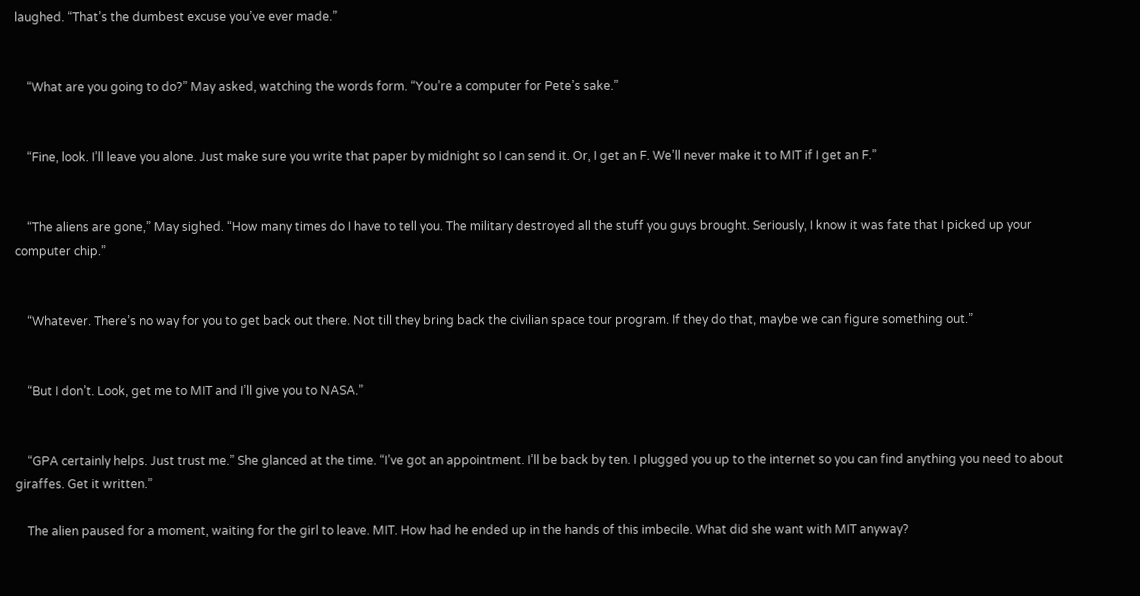laughed. “That’s the dumbest excuse you’ve ever made.”


    “What are you going to do?” May asked, watching the words form. “You’re a computer for Pete’s sake.”


    “Fine, look. I’ll leave you alone. Just make sure you write that paper by midnight so I can send it. Or, I get an F. We’ll never make it to MIT if I get an F.”


    “The aliens are gone,” May sighed. “How many times do I have to tell you. The military destroyed all the stuff you guys brought. Seriously, I know it was fate that I picked up your computer chip.”


    “Whatever. There’s no way for you to get back out there. Not till they bring back the civilian space tour program. If they do that, maybe we can figure something out.”


    “But I don’t. Look, get me to MIT and I’ll give you to NASA.”


    “GPA certainly helps. Just trust me.” She glanced at the time. “I’ve got an appointment. I’ll be back by ten. I plugged you up to the internet so you can find anything you need to about giraffes. Get it written.”

    The alien paused for a moment, waiting for the girl to leave. MIT. How had he ended up in the hands of this imbecile. What did she want with MIT anyway?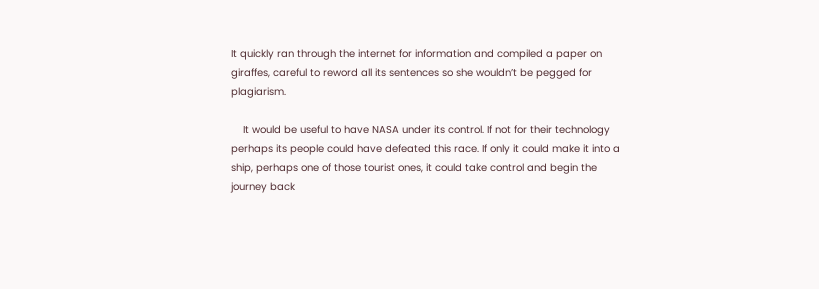It quickly ran through the internet for information and compiled a paper on giraffes, careful to reword all its sentences so she wouldn’t be pegged for plagiarism.

    It would be useful to have NASA under its control. If not for their technology perhaps its people could have defeated this race. If only it could make it into a ship, perhaps one of those tourist ones, it could take control and begin the journey back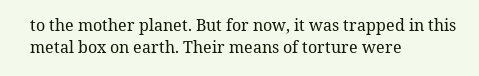to the mother planet. But for now, it was trapped in this metal box on earth. Their means of torture were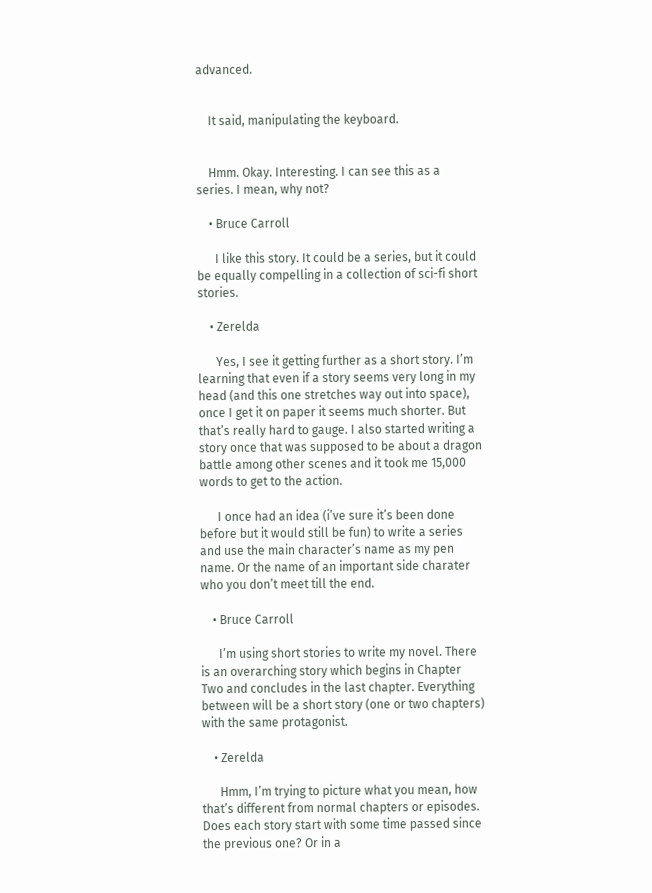advanced.


    It said, manipulating the keyboard.


    Hmm. Okay. Interesting. I can see this as a series. I mean, why not?

    • Bruce Carroll

      I like this story. It could be a series, but it could be equally compelling in a collection of sci-fi short stories.

    • Zerelda

      Yes, I see it getting further as a short story. I’m learning that even if a story seems very long in my head (and this one stretches way out into space), once I get it on paper it seems much shorter. But that’s really hard to gauge. I also started writing a story once that was supposed to be about a dragon battle among other scenes and it took me 15,000 words to get to the action.

      I once had an idea (i’ve sure it’s been done before but it would still be fun) to write a series and use the main character’s name as my pen name. Or the name of an important side charater who you don’t meet till the end.

    • Bruce Carroll

      I’m using short stories to write my novel. There is an overarching story which begins in Chapter Two and concludes in the last chapter. Everything between will be a short story (one or two chapters) with the same protagonist.

    • Zerelda

      Hmm, I’m trying to picture what you mean, how that’s different from normal chapters or episodes. Does each story start with some time passed since the previous one? Or in a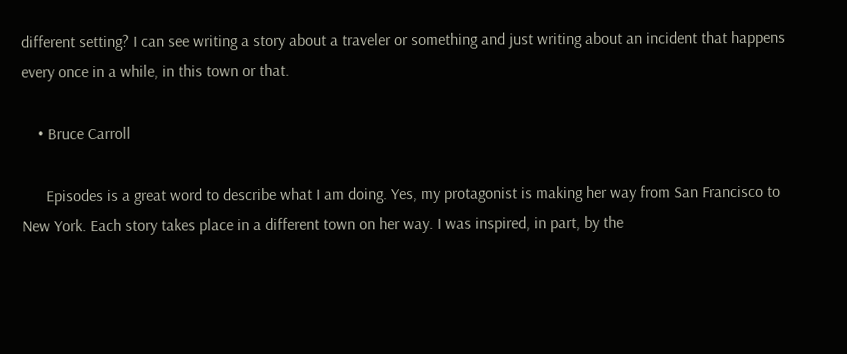different setting? I can see writing a story about a traveler or something and just writing about an incident that happens every once in a while, in this town or that.

    • Bruce Carroll

      Episodes is a great word to describe what I am doing. Yes, my protagonist is making her way from San Francisco to New York. Each story takes place in a different town on her way. I was inspired, in part, by the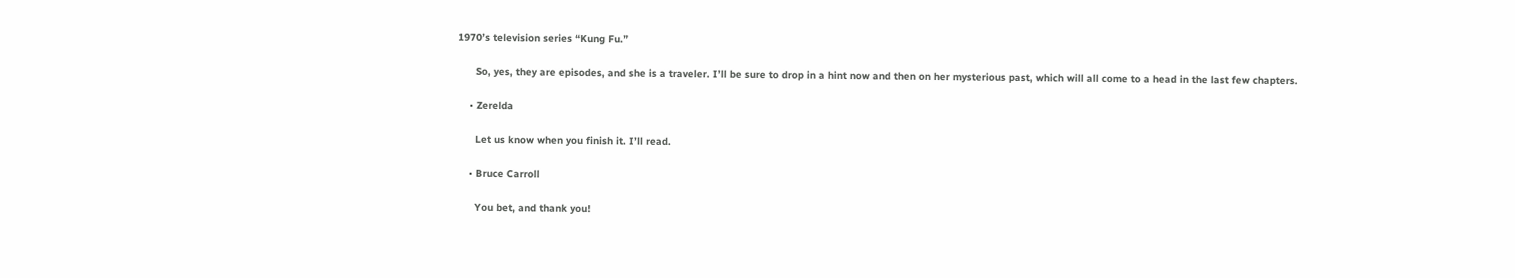1970’s television series “Kung Fu.”

      So, yes, they are episodes, and she is a traveler. I’ll be sure to drop in a hint now and then on her mysterious past, which will all come to a head in the last few chapters.

    • Zerelda

      Let us know when you finish it. I’ll read.

    • Bruce Carroll

      You bet, and thank you!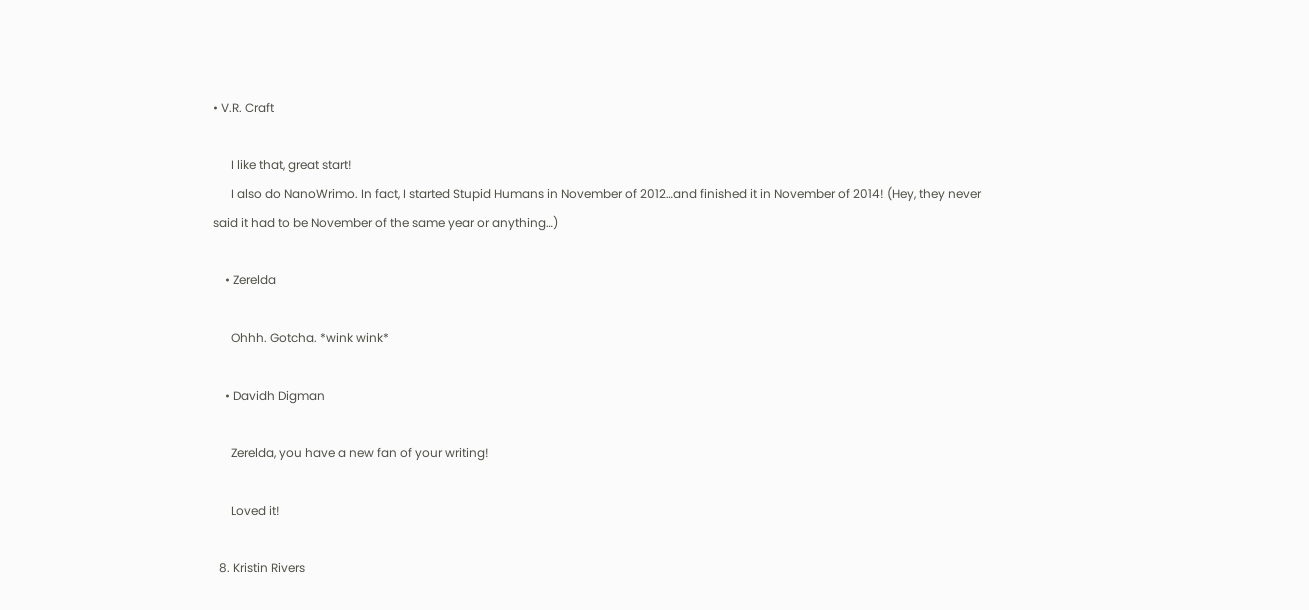• V.R. Craft

      I like that, great start!
      I also do NanoWrimo. In fact, I started Stupid Humans in November of 2012…and finished it in November of 2014! (Hey, they never said it had to be November of the same year or anything…)

    • Zerelda

      Ohhh. Gotcha. *wink wink*

    • Davidh Digman

      Zerelda, you have a new fan of your writing!

      Loved it!

  8. Kristin Rivers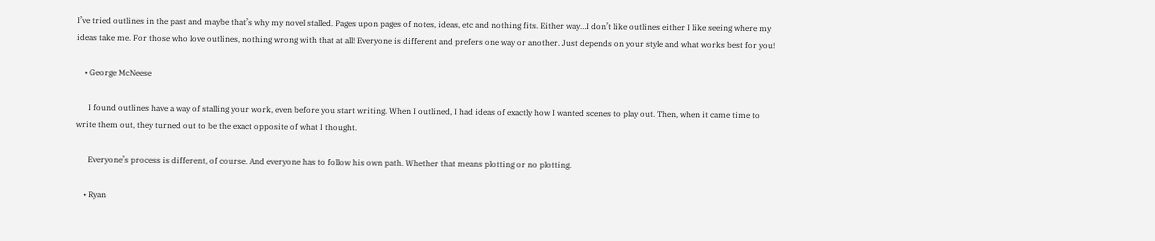I’ve tried outlines in the past and maybe that’s why my novel stalled. Pages upon pages of notes, ideas, etc and nothing fits. Either way…I don’t like outlines either I like seeing where my ideas take me. For those who love outlines, nothing wrong with that at all! Everyone is different and prefers one way or another. Just depends on your style and what works best for you!

    • George McNeese

      I found outlines have a way of stalling your work, even before you start writing. When I outlined, I had ideas of exactly how I wanted scenes to play out. Then, when it came time to write them out, they turned out to be the exact opposite of what I thought.

      Everyone’s process is different, of course. And everyone has to follow his own path. Whether that means plotting or no plotting.

    • Ryan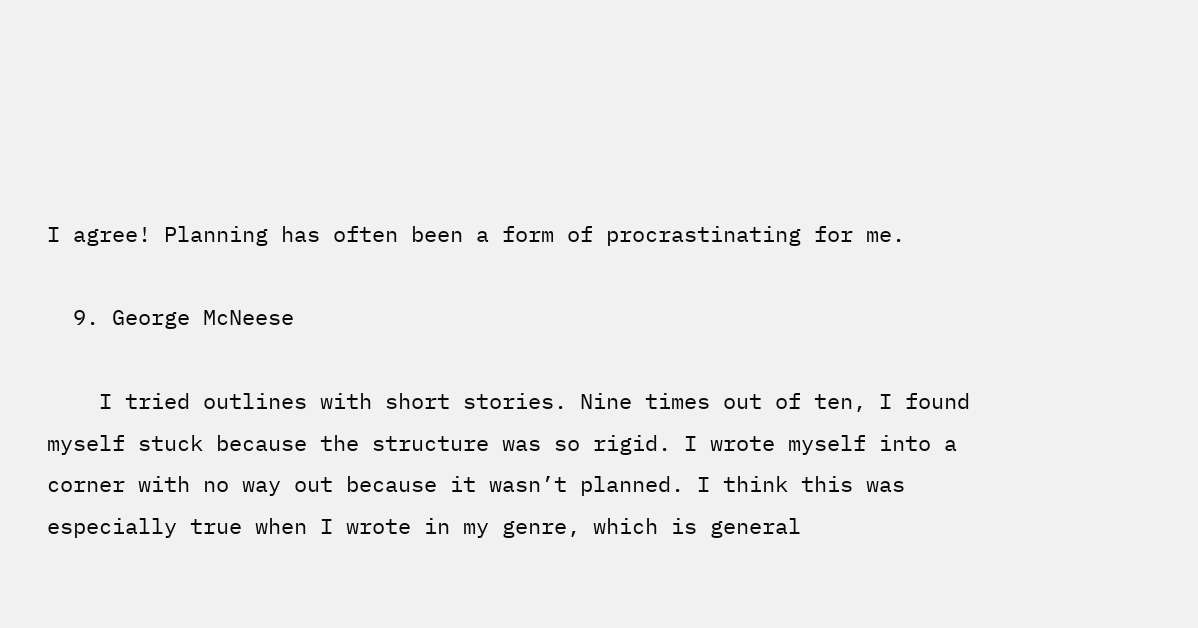I agree! Planning has often been a form of procrastinating for me.

  9. George McNeese

    I tried outlines with short stories. Nine times out of ten, I found myself stuck because the structure was so rigid. I wrote myself into a corner with no way out because it wasn’t planned. I think this was especially true when I wrote in my genre, which is general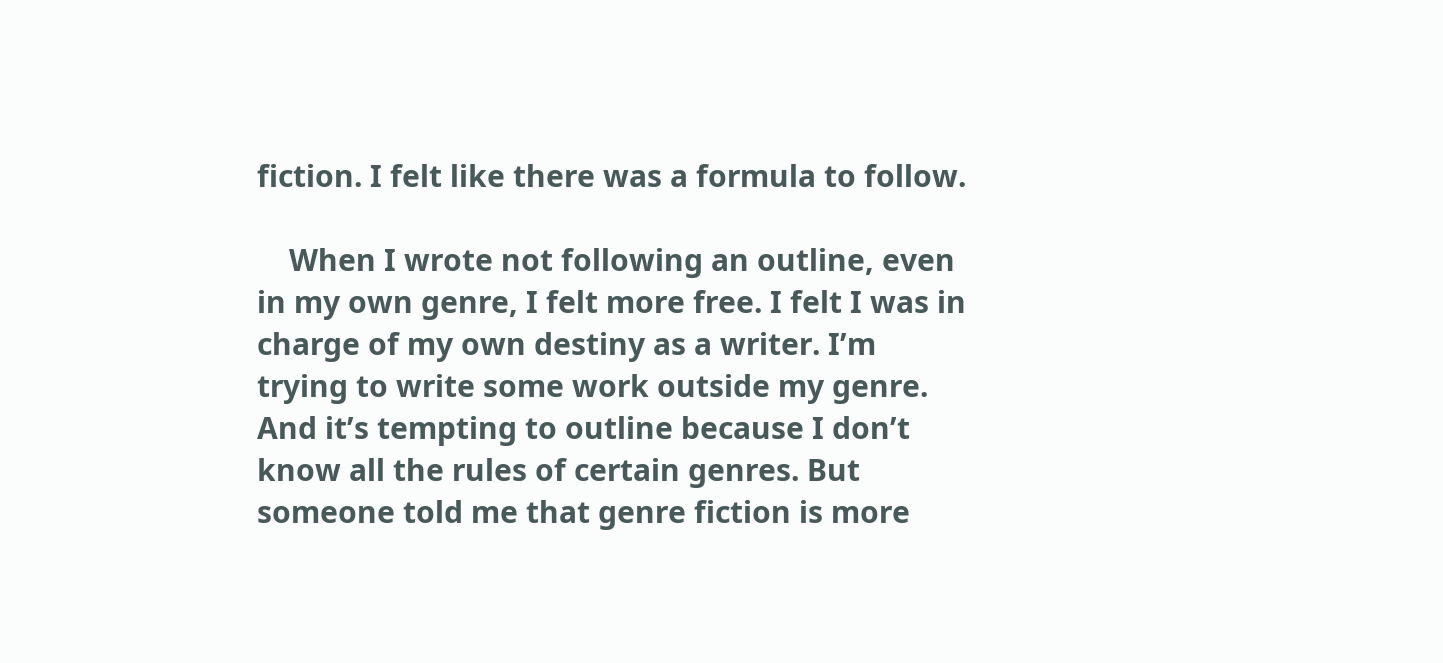fiction. I felt like there was a formula to follow.

    When I wrote not following an outline, even in my own genre, I felt more free. I felt I was in charge of my own destiny as a writer. I’m trying to write some work outside my genre. And it’s tempting to outline because I don’t know all the rules of certain genres. But someone told me that genre fiction is more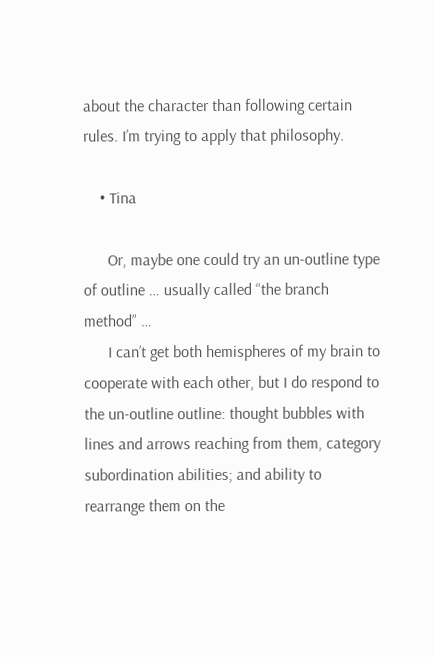about the character than following certain rules. I’m trying to apply that philosophy.

    • Tina

      Or, maybe one could try an un-outline type of outline … usually called “the branch method” …
      I can’t get both hemispheres of my brain to cooperate with each other, but I do respond to the un-outline outline: thought bubbles with lines and arrows reaching from them, category subordination abilities; and ability to rearrange them on the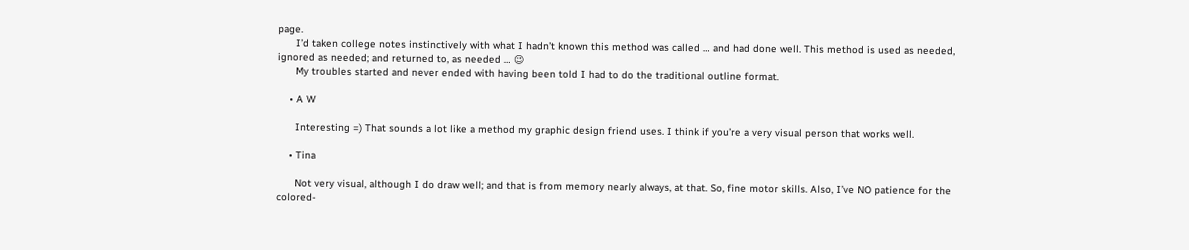page.
      I’d taken college notes instinctively with what I hadn’t known this method was called … and had done well. This method is used as needed, ignored as needed; and returned to, as needed … 😉
      My troubles started and never ended with having been told I had to do the traditional outline format.

    • A W

      Interesting =) That sounds a lot like a method my graphic design friend uses. I think if you’re a very visual person that works well.

    • Tina

      Not very visual, although I do draw well; and that is from memory nearly always, at that. So, fine motor skills. Also, I’ve NO patience for the colored-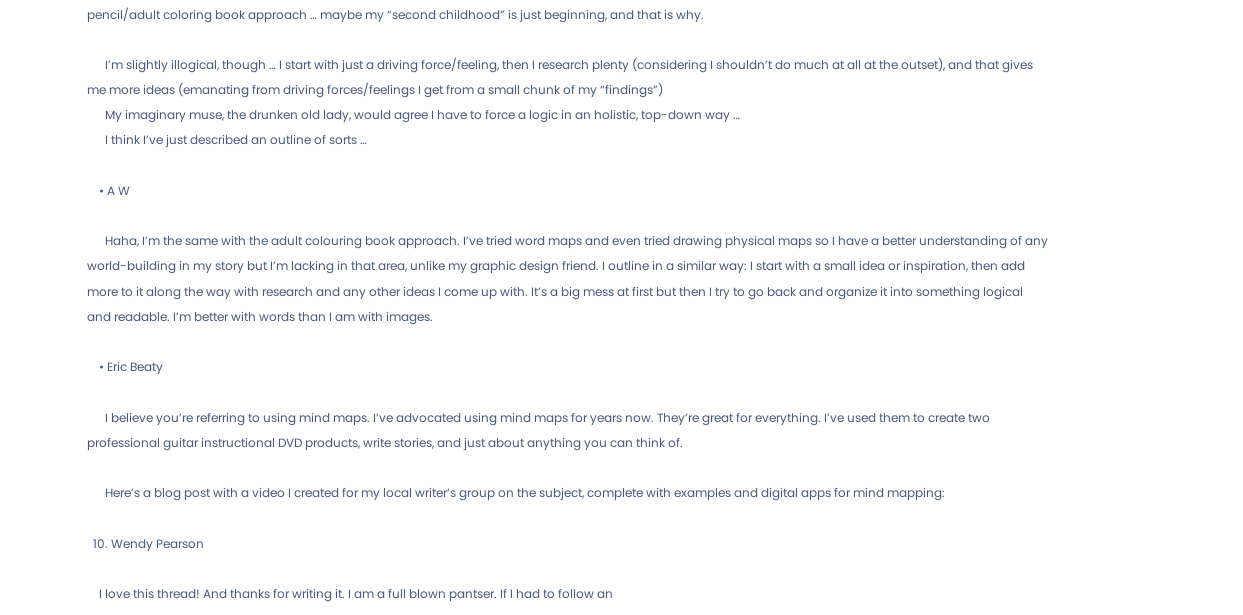pencil/adult coloring book approach … maybe my “second childhood” is just beginning, and that is why.

      I’m slightly illogical, though … I start with just a driving force/feeling, then I research plenty (considering I shouldn’t do much at all at the outset), and that gives me more ideas (emanating from driving forces/feelings I get from a small chunk of my “findings”)
      My imaginary muse, the drunken old lady, would agree I have to force a logic in an holistic, top-down way …
      I think I’ve just described an outline of sorts …

    • A W

      Haha, I’m the same with the adult colouring book approach. I’ve tried word maps and even tried drawing physical maps so I have a better understanding of any world-building in my story but I’m lacking in that area, unlike my graphic design friend. I outline in a similar way: I start with a small idea or inspiration, then add more to it along the way with research and any other ideas I come up with. It’s a big mess at first but then I try to go back and organize it into something logical and readable. I’m better with words than I am with images.

    • Eric Beaty

      I believe you’re referring to using mind maps. I’ve advocated using mind maps for years now. They’re great for everything. I’ve used them to create two professional guitar instructional DVD products, write stories, and just about anything you can think of.

      Here’s a blog post with a video I created for my local writer’s group on the subject, complete with examples and digital apps for mind mapping:

  10. Wendy Pearson

    I love this thread! And thanks for writing it. I am a full blown pantser. If I had to follow an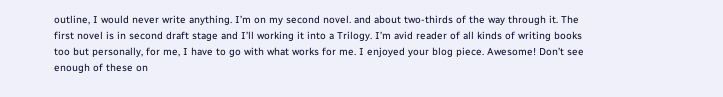outline, I would never write anything. I’m on my second novel. and about two-thirds of the way through it. The first novel is in second draft stage and I’ll working it into a Trilogy. I’m avid reader of all kinds of writing books too but personally, for me, I have to go with what works for me. I enjoyed your blog piece. Awesome! Don’t see enough of these on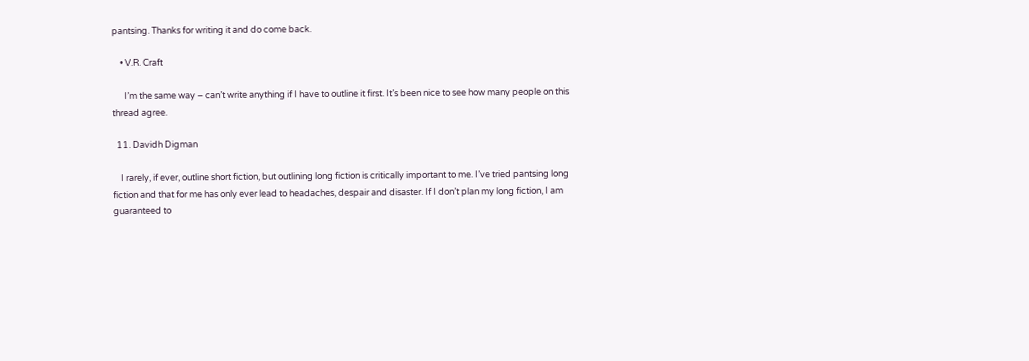pantsing. Thanks for writing it and do come back.

    • V.R. Craft

      I’m the same way – can’t write anything if I have to outline it first. It’s been nice to see how many people on this thread agree.

  11. Davidh Digman

    I rarely, if ever, outline short fiction, but outlining long fiction is critically important to me. I’ve tried pantsing long fiction and that for me has only ever lead to headaches, despair and disaster. If I don’t plan my long fiction, I am guaranteed to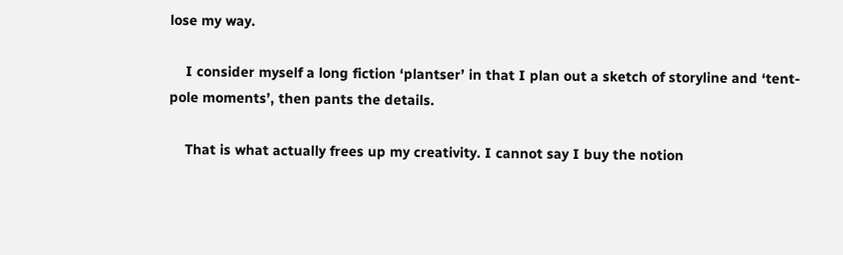lose my way.

    I consider myself a long fiction ‘plantser’ in that I plan out a sketch of storyline and ‘tent-pole moments’, then pants the details.

    That is what actually frees up my creativity. I cannot say I buy the notion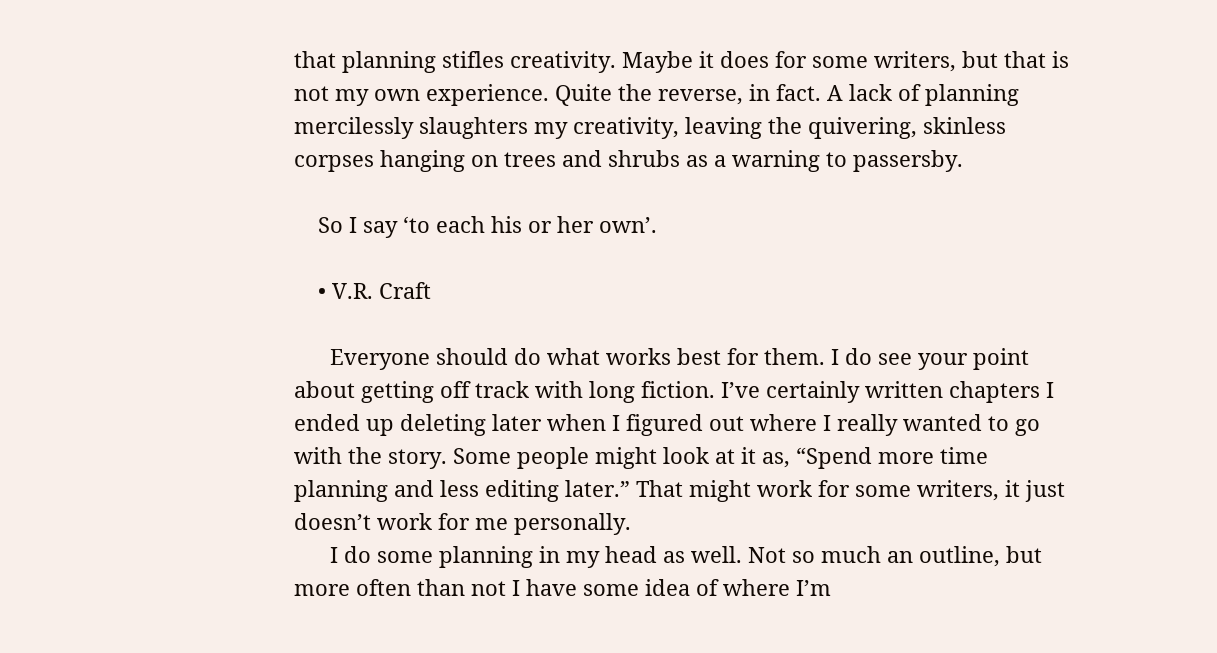that planning stifles creativity. Maybe it does for some writers, but that is not my own experience. Quite the reverse, in fact. A lack of planning mercilessly slaughters my creativity, leaving the quivering, skinless corpses hanging on trees and shrubs as a warning to passersby.

    So I say ‘to each his or her own’.

    • V.R. Craft

      Everyone should do what works best for them. I do see your point about getting off track with long fiction. I’ve certainly written chapters I ended up deleting later when I figured out where I really wanted to go with the story. Some people might look at it as, “Spend more time planning and less editing later.” That might work for some writers, it just doesn’t work for me personally.
      I do some planning in my head as well. Not so much an outline, but more often than not I have some idea of where I’m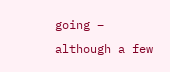going – although a few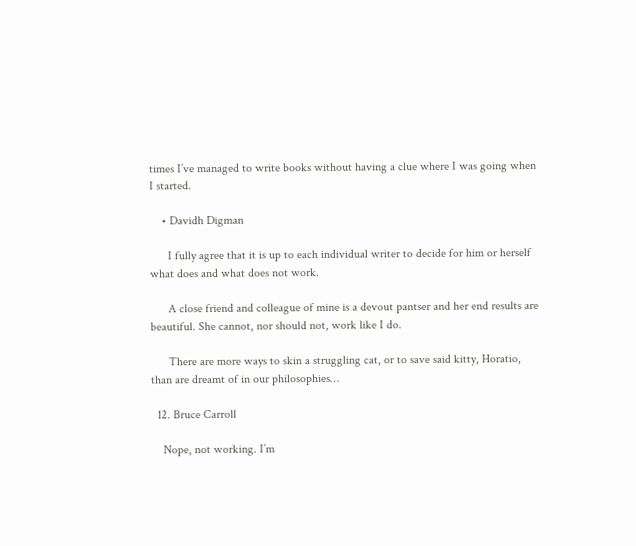times I’ve managed to write books without having a clue where I was going when I started.

    • Davidh Digman

      I fully agree that it is up to each individual writer to decide for him or herself what does and what does not work.

      A close friend and colleague of mine is a devout pantser and her end results are beautiful. She cannot, nor should not, work like I do.

      There are more ways to skin a struggling cat, or to save said kitty, Horatio, than are dreamt of in our philosophies…

  12. Bruce Carroll

    Nope, not working. I’m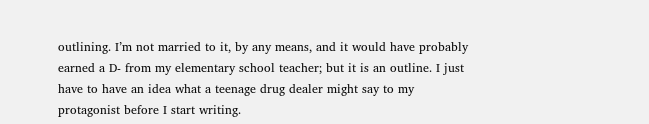outlining. I’m not married to it, by any means, and it would have probably earned a D- from my elementary school teacher; but it is an outline. I just have to have an idea what a teenage drug dealer might say to my protagonist before I start writing.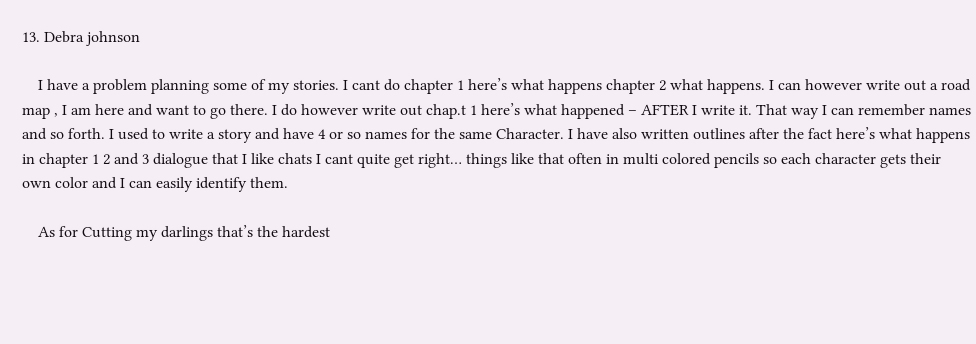13. Debra johnson

    I have a problem planning some of my stories. I cant do chapter 1 here’s what happens chapter 2 what happens. I can however write out a road map , I am here and want to go there. I do however write out chap.t 1 here’s what happened – AFTER I write it. That way I can remember names and so forth. I used to write a story and have 4 or so names for the same Character. I have also written outlines after the fact here’s what happens in chapter 1 2 and 3 dialogue that I like chats I cant quite get right… things like that often in multi colored pencils so each character gets their own color and I can easily identify them.

    As for Cutting my darlings that’s the hardest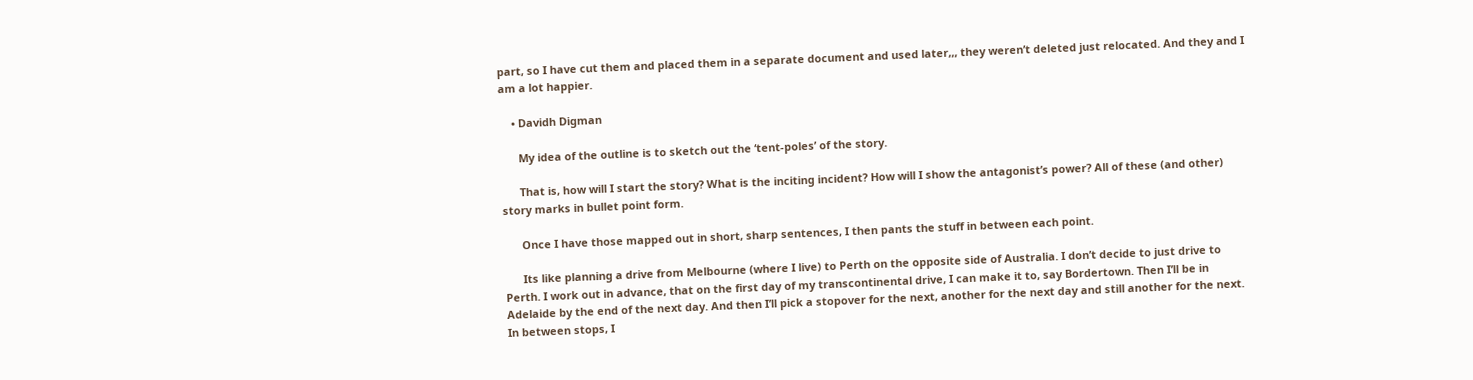part, so I have cut them and placed them in a separate document and used later,,, they weren’t deleted just relocated. And they and I am a lot happier.

    • Davidh Digman

      My idea of the outline is to sketch out the ‘tent-poles’ of the story.

      That is, how will I start the story? What is the inciting incident? How will I show the antagonist’s power? All of these (and other) story marks in bullet point form.

      Once I have those mapped out in short, sharp sentences, I then pants the stuff in between each point.

      Its like planning a drive from Melbourne (where I live) to Perth on the opposite side of Australia. I don’t decide to just drive to Perth. I work out in advance, that on the first day of my transcontinental drive, I can make it to, say Bordertown. Then I’ll be in Adelaide by the end of the next day. And then I’ll pick a stopover for the next, another for the next day and still another for the next. In between stops, I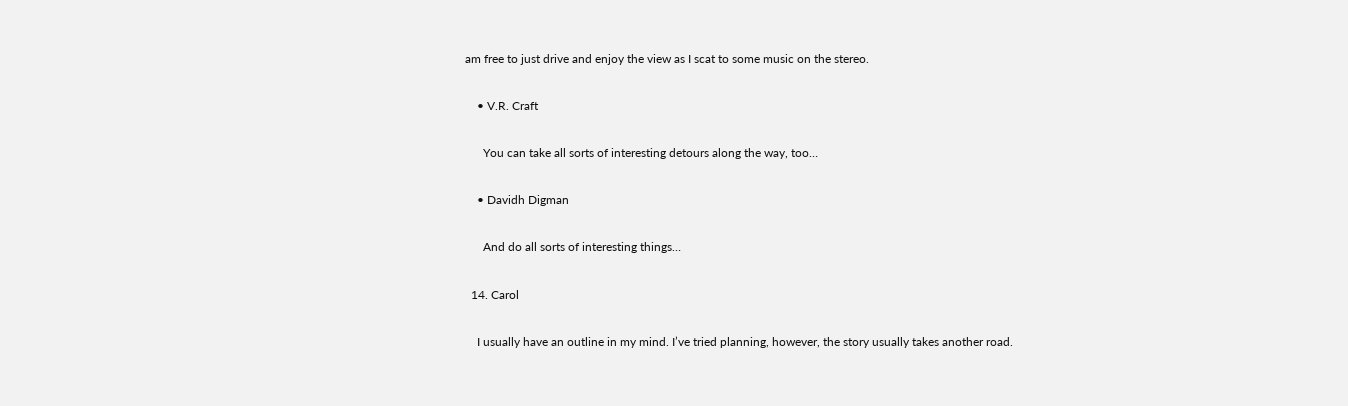am free to just drive and enjoy the view as I scat to some music on the stereo.

    • V.R. Craft

      You can take all sorts of interesting detours along the way, too…

    • Davidh Digman

      And do all sorts of interesting things…

  14. Carol

    I usually have an outline in my mind. I’ve tried planning, however, the story usually takes another road.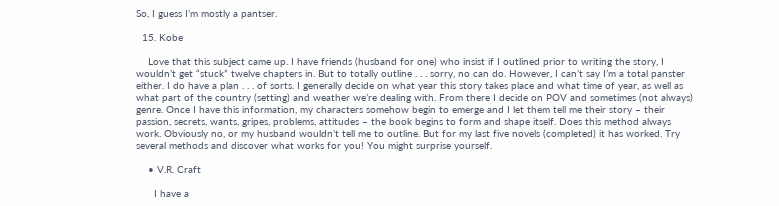So, I guess I’m mostly a pantser.

  15. Kobe

    Love that this subject came up. I have friends (husband for one) who insist if I outlined prior to writing the story, I wouldn’t get “stuck” twelve chapters in. But to totally outline . . . sorry, no can do. However, I can’t say I’m a total panster either. I do have a plan . . . of sorts. I generally decide on what year this story takes place and what time of year, as well as what part of the country (setting) and weather we’re dealing with. From there I decide on POV and sometimes (not always) genre. Once I have this information, my characters somehow begin to emerge and I let them tell me their story – their passion, secrets, wants, gripes, problems, attitudes – the book begins to form and shape itself. Does this method always work. Obviously no, or my husband wouldn’t tell me to outline. But for my last five novels (completed) it has worked. Try several methods and discover what works for you! You might surprise yourself.

    • V.R. Craft

      I have a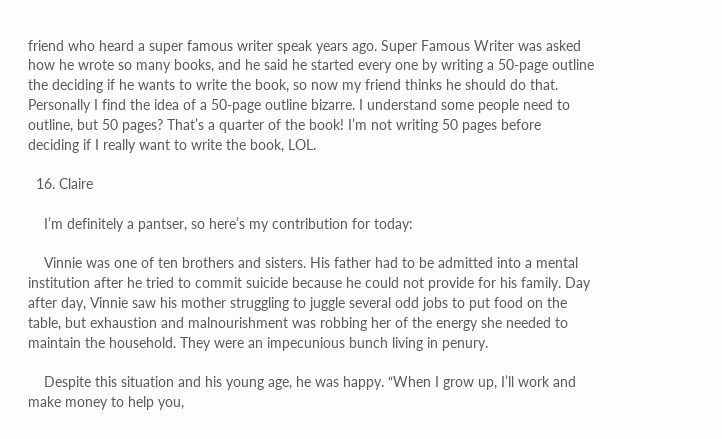friend who heard a super famous writer speak years ago. Super Famous Writer was asked how he wrote so many books, and he said he started every one by writing a 50-page outline the deciding if he wants to write the book, so now my friend thinks he should do that. Personally I find the idea of a 50-page outline bizarre. I understand some people need to outline, but 50 pages? That’s a quarter of the book! I’m not writing 50 pages before deciding if I really want to write the book, LOL.

  16. Claire

    I’m definitely a pantser, so here’s my contribution for today:

    Vinnie was one of ten brothers and sisters. His father had to be admitted into a mental institution after he tried to commit suicide because he could not provide for his family. Day after day, Vinnie saw his mother struggling to juggle several odd jobs to put food on the table, but exhaustion and malnourishment was robbing her of the energy she needed to maintain the household. They were an impecunious bunch living in penury.

    Despite this situation and his young age, he was happy. “When I grow up, I’ll work and make money to help you,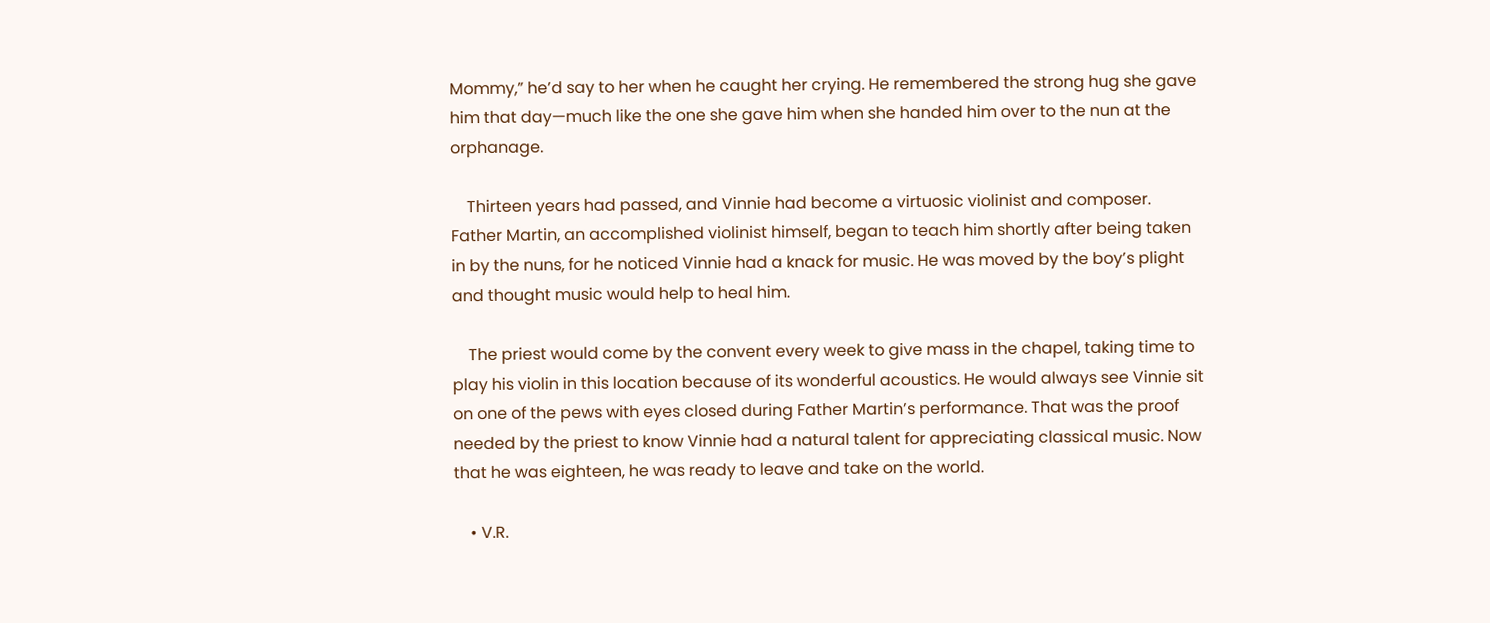Mommy,” he’d say to her when he caught her crying. He remembered the strong hug she gave him that day—much like the one she gave him when she handed him over to the nun at the orphanage.

    Thirteen years had passed, and Vinnie had become a virtuosic violinist and composer. Father Martin, an accomplished violinist himself, began to teach him shortly after being taken in by the nuns, for he noticed Vinnie had a knack for music. He was moved by the boy’s plight and thought music would help to heal him.

    The priest would come by the convent every week to give mass in the chapel, taking time to play his violin in this location because of its wonderful acoustics. He would always see Vinnie sit on one of the pews with eyes closed during Father Martin’s performance. That was the proof needed by the priest to know Vinnie had a natural talent for appreciating classical music. Now that he was eighteen, he was ready to leave and take on the world.

    • V.R.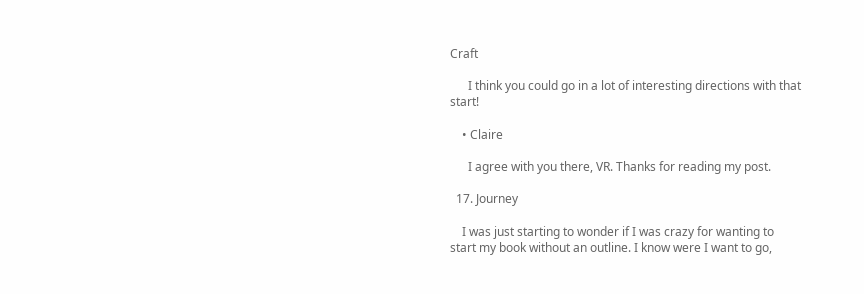Craft

      I think you could go in a lot of interesting directions with that start!

    • Claire

      I agree with you there, VR. Thanks for reading my post.

  17. Journey

    I was just starting to wonder if I was crazy for wanting to start my book without an outline. I know were I want to go,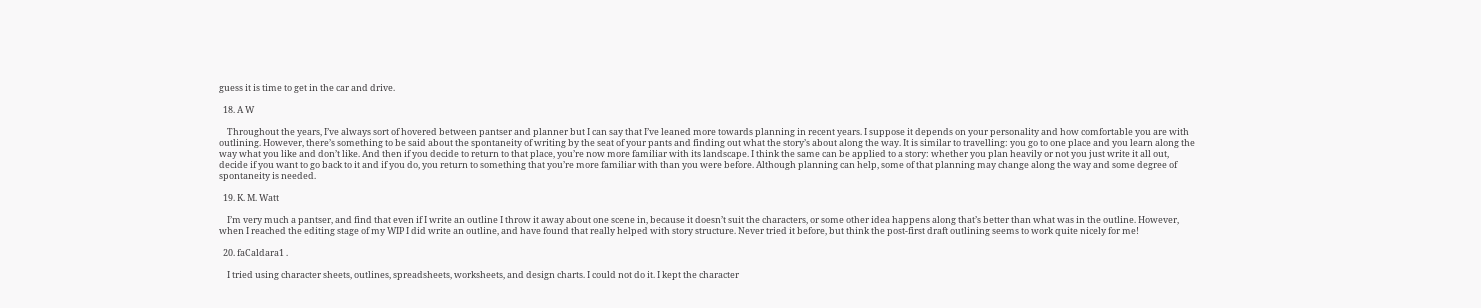guess it is time to get in the car and drive.

  18. A W

    Throughout the years, I’ve always sort of hovered between pantser and planner but I can say that I’ve leaned more towards planning in recent years. I suppose it depends on your personality and how comfortable you are with outlining. However, there’s something to be said about the spontaneity of writing by the seat of your pants and finding out what the story’s about along the way. It is similar to travelling: you go to one place and you learn along the way what you like and don’t like. And then if you decide to return to that place, you’re now more familiar with its landscape. I think the same can be applied to a story: whether you plan heavily or not you just write it all out, decide if you want to go back to it and if you do, you return to something that you’re more familiar with than you were before. Although planning can help, some of that planning may change along the way and some degree of spontaneity is needed.

  19. K. M. Watt

    I’m very much a pantser, and find that even if I write an outline I throw it away about one scene in, because it doesn’t suit the characters, or some other idea happens along that’s better than what was in the outline. However, when I reached the editing stage of my WIP I did write an outline, and have found that really helped with story structure. Never tried it before, but think the post-first draft outlining seems to work quite nicely for me!

  20. faCaldara1 .

    I tried using character sheets, outlines, spreadsheets, worksheets, and design charts. I could not do it. I kept the character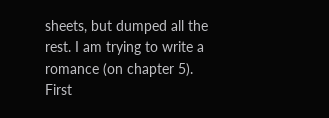sheets, but dumped all the rest. I am trying to write a romance (on chapter 5). First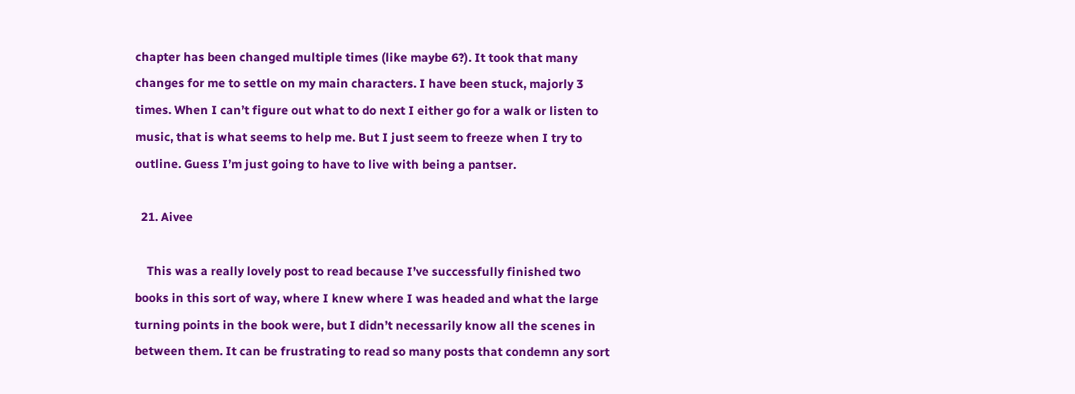chapter has been changed multiple times (like maybe 6?). It took that many changes for me to settle on my main characters. I have been stuck, majorly 3 times. When I can’t figure out what to do next I either go for a walk or listen to music, that is what seems to help me. But I just seem to freeze when I try to outline. Guess I’m just going to have to live with being a pantser.

  21. Aivee

    This was a really lovely post to read because I’ve successfully finished two books in this sort of way, where I knew where I was headed and what the large turning points in the book were, but I didn’t necessarily know all the scenes in between them. It can be frustrating to read so many posts that condemn any sort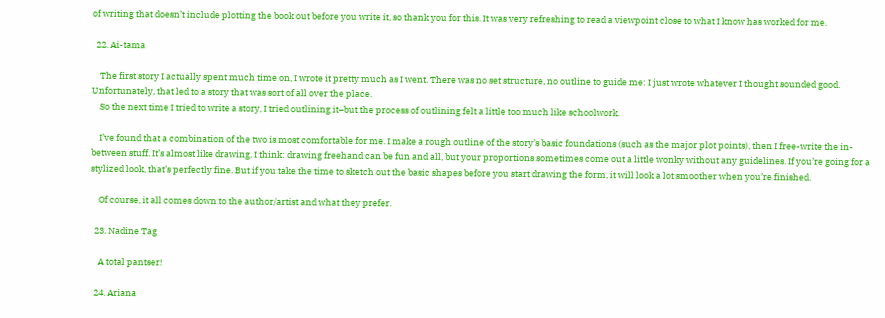of writing that doesn’t include plotting the book out before you write it, so thank you for this. It was very refreshing to read a viewpoint close to what I know has worked for me.

  22. Ai-tama

    The first story I actually spent much time on, I wrote it pretty much as I went. There was no set structure, no outline to guide me: I just wrote whatever I thought sounded good. Unfortunately, that led to a story that was sort of all over the place.
    So the next time I tried to write a story, I tried outlining it–but the process of outlining felt a little too much like schoolwork.

    I’ve found that a combination of the two is most comfortable for me. I make a rough outline of the story’s basic foundations (such as the major plot points), then I free-write the in-between stuff. It’s almost like drawing, I think: drawing freehand can be fun and all, but your proportions sometimes come out a little wonky without any guidelines. If you’re going for a stylized look, that’s perfectly fine. But if you take the time to sketch out the basic shapes before you start drawing the form, it will look a lot smoother when you’re finished.

    Of course, it all comes down to the author/artist and what they prefer.

  23. Nadine Tag

    A total pantser!

  24. Ariana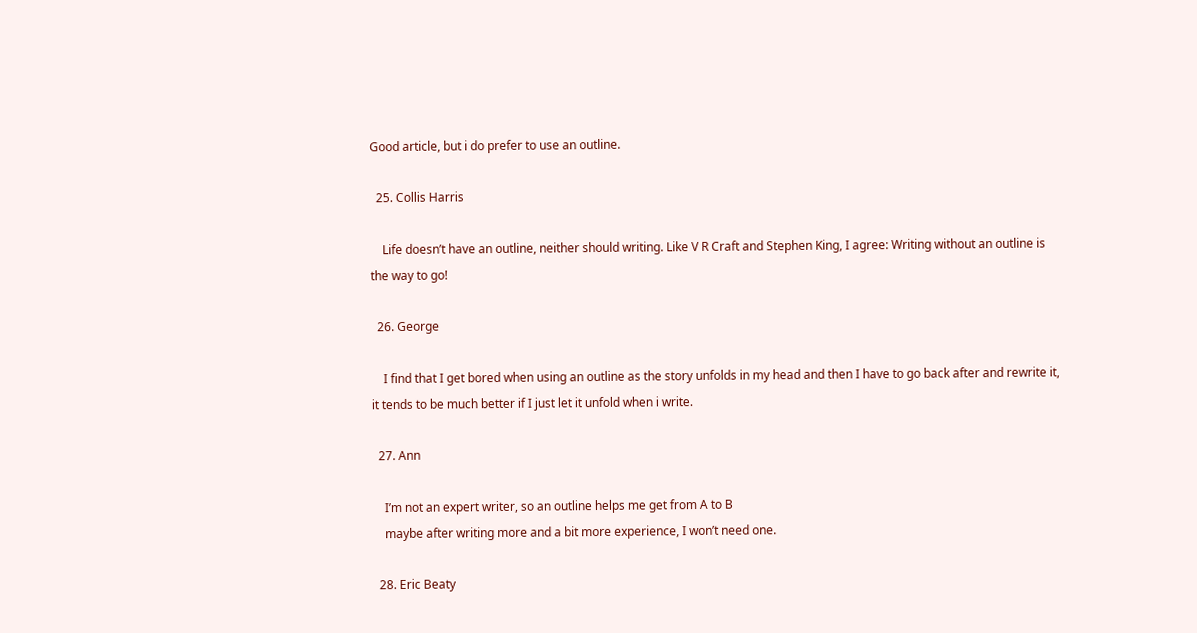Good article, but i do prefer to use an outline.

  25. Collis Harris

    Life doesn’t have an outline, neither should writing. Like V R Craft and Stephen King, I agree: Writing without an outline is the way to go!

  26. George

    I find that I get bored when using an outline as the story unfolds in my head and then I have to go back after and rewrite it, it tends to be much better if I just let it unfold when i write.

  27. Ann

    I’m not an expert writer, so an outline helps me get from A to B
    maybe after writing more and a bit more experience, I won’t need one.

  28. Eric Beaty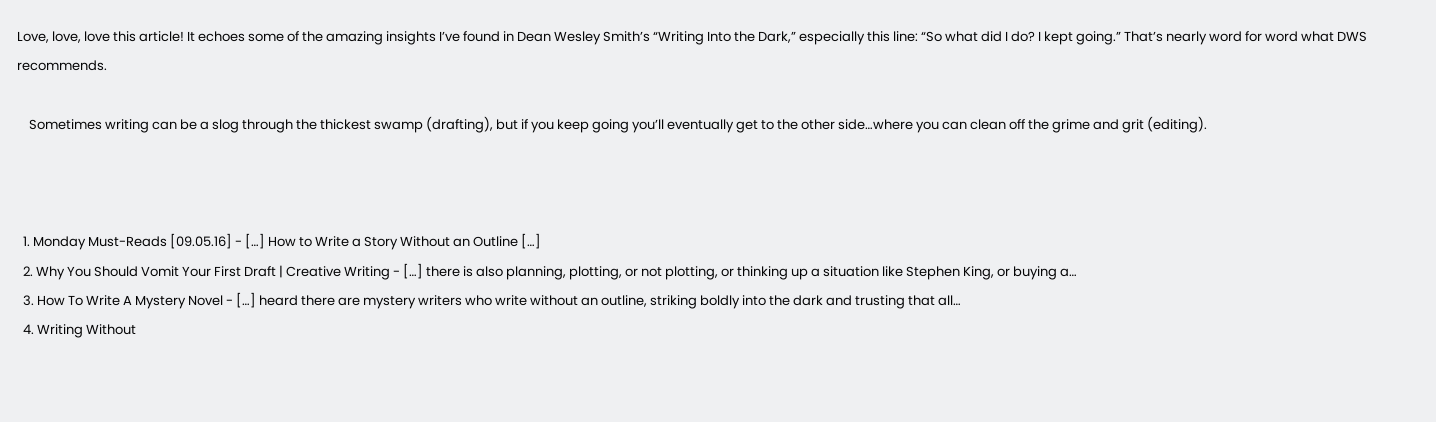Love, love, love this article! It echoes some of the amazing insights I’ve found in Dean Wesley Smith’s “Writing Into the Dark,” especially this line: “So what did I do? I kept going.” That’s nearly word for word what DWS recommends.

    Sometimes writing can be a slog through the thickest swamp (drafting), but if you keep going you’ll eventually get to the other side…where you can clean off the grime and grit (editing).



  1. Monday Must-Reads [09.05.16] - […] How to Write a Story Without an Outline […]
  2. Why You Should Vomit Your First Draft | Creative Writing - […] there is also planning, plotting, or not plotting, or thinking up a situation like Stephen King, or buying a…
  3. How To Write A Mystery Novel - […] heard there are mystery writers who write without an outline, striking boldly into the dark and trusting that all…
  4. Writing Without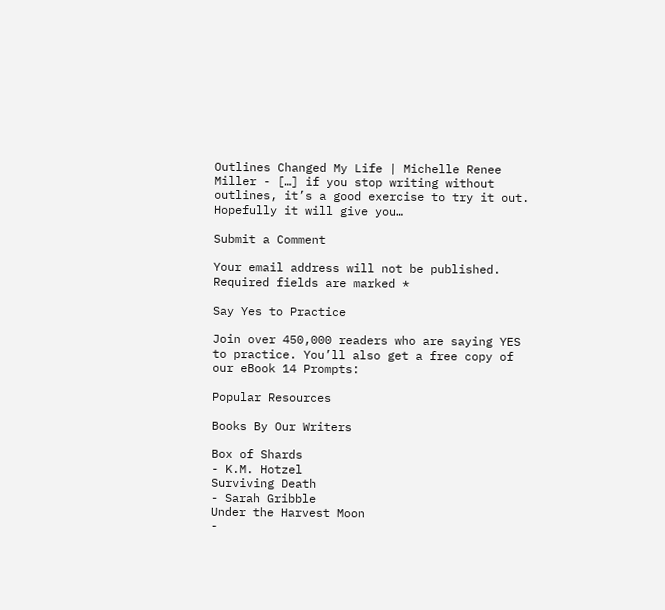Outlines Changed My Life | Michelle Renee Miller - […] if you stop writing without outlines, it’s a good exercise to try it out. Hopefully it will give you…

Submit a Comment

Your email address will not be published. Required fields are marked *

Say Yes to Practice

Join over 450,000 readers who are saying YES to practice. You’ll also get a free copy of our eBook 14 Prompts:

Popular Resources

Books By Our Writers

Box of Shards
- K.M. Hotzel
Surviving Death
- Sarah Gribble
Under the Harvest Moon
-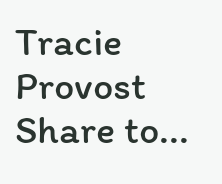Tracie Provost
Share to...